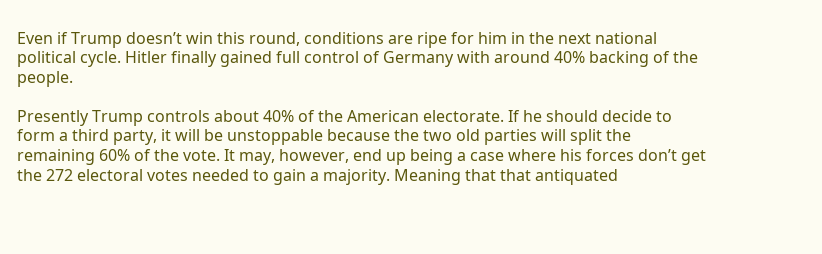Even if Trump doesn’t win this round, conditions are ripe for him in the next national political cycle. Hitler finally gained full control of Germany with around 40% backing of the people.

Presently Trump controls about 40% of the American electorate. If he should decide to form a third party, it will be unstoppable because the two old parties will split the remaining 60% of the vote. It may, however, end up being a case where his forces don’t get the 272 electoral votes needed to gain a majority. Meaning that that antiquated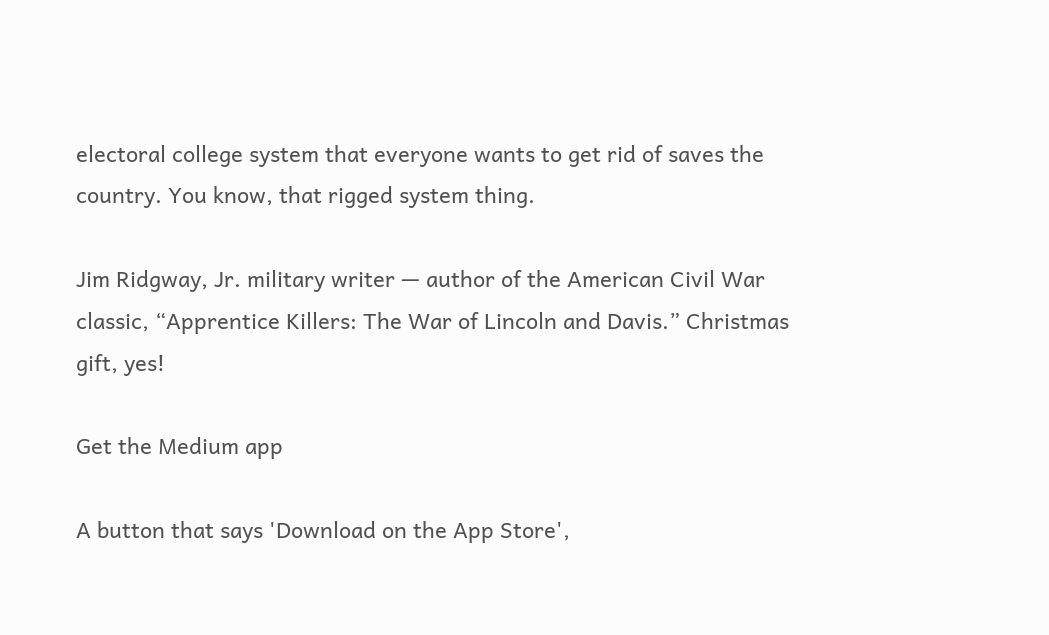electoral college system that everyone wants to get rid of saves the country. You know, that rigged system thing.

Jim Ridgway, Jr. military writer — author of the American Civil War classic, “Apprentice Killers: The War of Lincoln and Davis.” Christmas gift, yes!

Get the Medium app

A button that says 'Download on the App Store',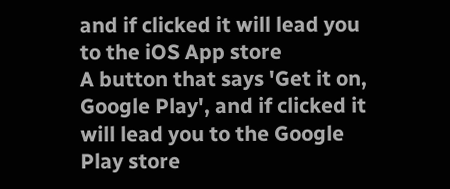and if clicked it will lead you to the iOS App store
A button that says 'Get it on, Google Play', and if clicked it will lead you to the Google Play store